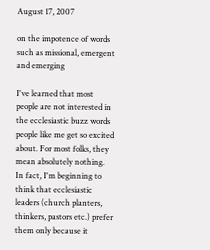August 17, 2007

on the impotence of words such as missional, emergent and emerging

I've learned that most people are not interested in the ecclesiastic buzz words people like me get so excited about. For most folks, they mean absolutely nothing. In fact, I'm beginning to think that ecclesiastic leaders (church planters, thinkers, pastors etc.) prefer them only because it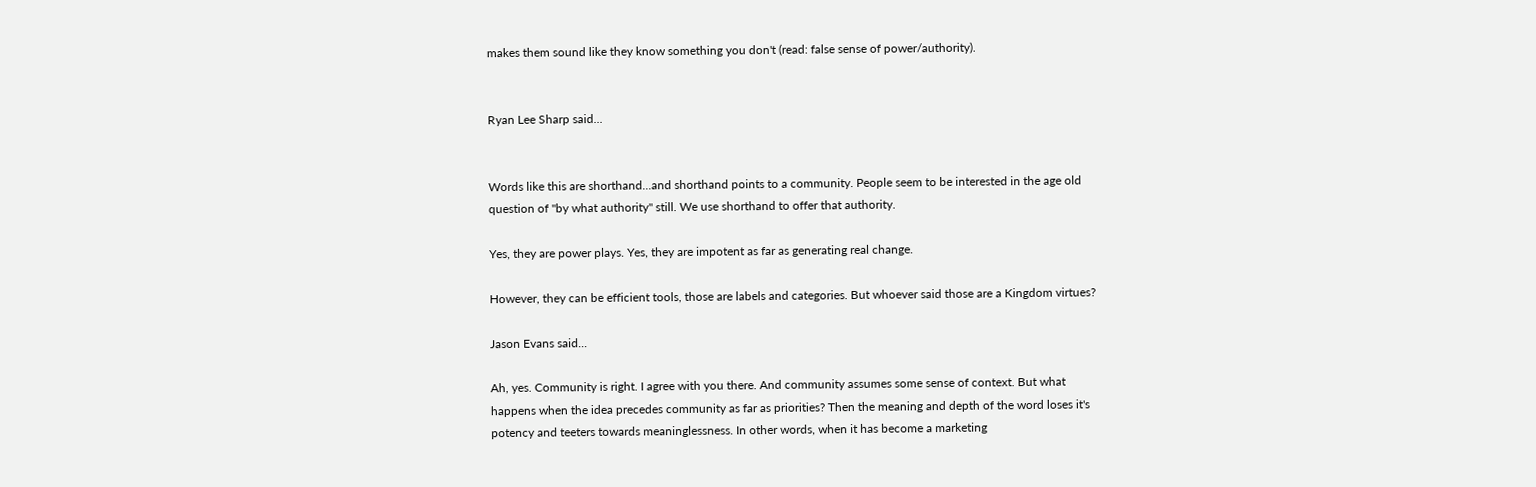makes them sound like they know something you don't (read: false sense of power/authority).


Ryan Lee Sharp said...


Words like this are shorthand...and shorthand points to a community. People seem to be interested in the age old question of "by what authority" still. We use shorthand to offer that authority.

Yes, they are power plays. Yes, they are impotent as far as generating real change.

However, they can be efficient tools, those are labels and categories. But whoever said those are a Kingdom virtues?

Jason Evans said...

Ah, yes. Community is right. I agree with you there. And community assumes some sense of context. But what happens when the idea precedes community as far as priorities? Then the meaning and depth of the word loses it's potency and teeters towards meaninglessness. In other words, when it has become a marketing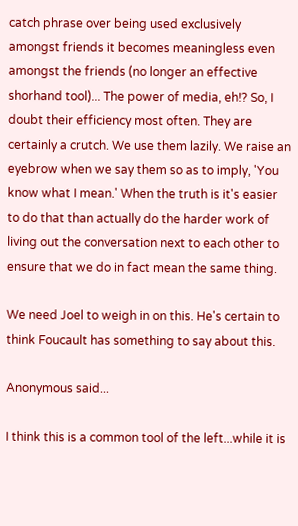catch phrase over being used exclusively amongst friends it becomes meaningless even amongst the friends (no longer an effective shorhand tool)... The power of media, eh!? So, I doubt their efficiency most often. They are certainly a crutch. We use them lazily. We raise an eyebrow when we say them so as to imply, 'You know what I mean.' When the truth is it's easier to do that than actually do the harder work of living out the conversation next to each other to ensure that we do in fact mean the same thing.

We need Joel to weigh in on this. He's certain to think Foucault has something to say about this.

Anonymous said...

I think this is a common tool of the left...while it is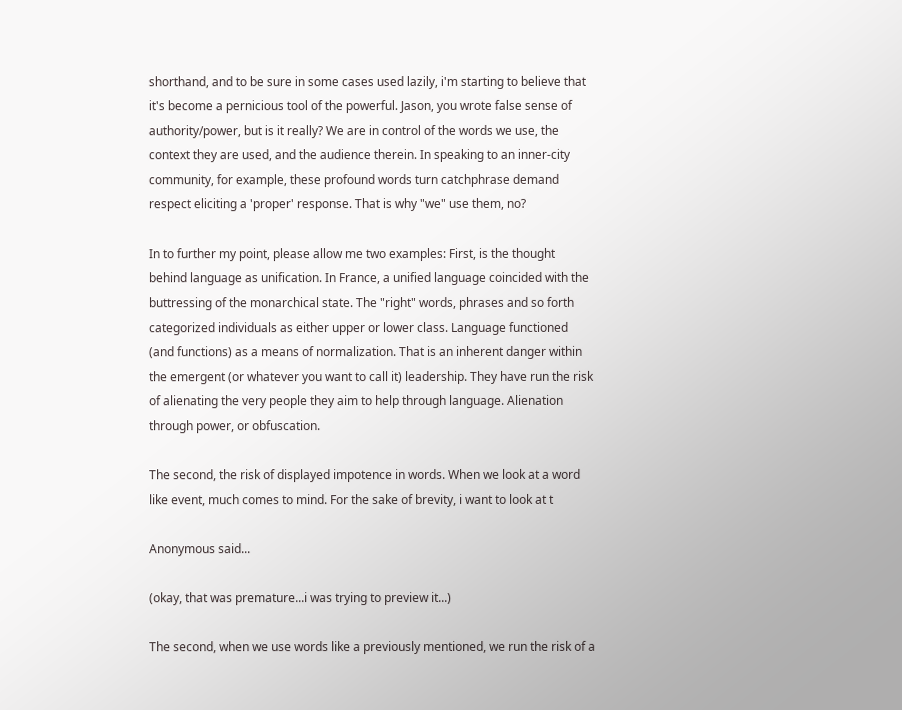shorthand, and to be sure in some cases used lazily, i'm starting to believe that it's become a pernicious tool of the powerful. Jason, you wrote false sense of authority/power, but is it really? We are in control of the words we use, the context they are used, and the audience therein. In speaking to an inner-city community, for example, these profound words turn catchphrase demand respect eliciting a 'proper' response. That is why "we" use them, no?

In to further my point, please allow me two examples: First, is the thought behind language as unification. In France, a unified language coincided with the buttressing of the monarchical state. The "right" words, phrases and so forth categorized individuals as either upper or lower class. Language functioned (and functions) as a means of normalization. That is an inherent danger within the emergent (or whatever you want to call it) leadership. They have run the risk of alienating the very people they aim to help through language. Alienation through power, or obfuscation.

The second, the risk of displayed impotence in words. When we look at a word like event, much comes to mind. For the sake of brevity, i want to look at t

Anonymous said...

(okay, that was premature...i was trying to preview it...)

The second, when we use words like a previously mentioned, we run the risk of a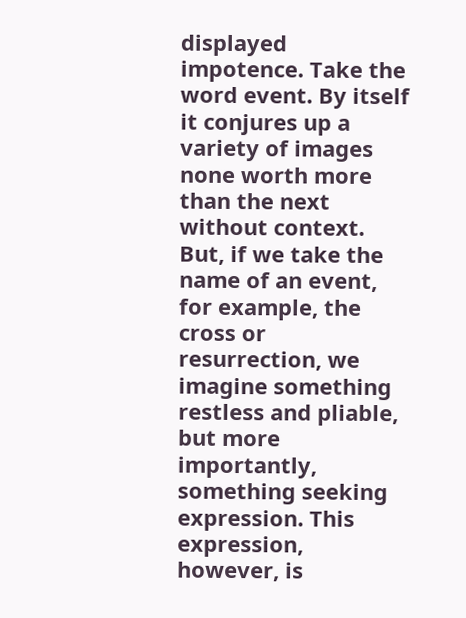displayed impotence. Take the word event. By itself it conjures up a variety of images none worth more than the next without context. But, if we take the name of an event, for example, the cross or resurrection, we imagine something restless and pliable, but more importantly, something seeking expression. This expression, however, is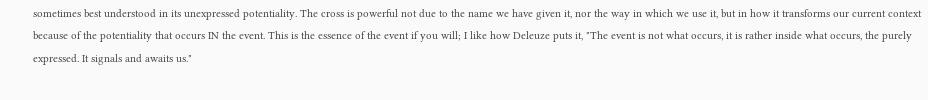sometimes best understood in its unexpressed potentiality. The cross is powerful not due to the name we have given it, nor the way in which we use it, but in how it transforms our current context because of the potentiality that occurs IN the event. This is the essence of the event if you will; I like how Deleuze puts it, "The event is not what occurs, it is rather inside what occurs, the purely expressed. It signals and awaits us."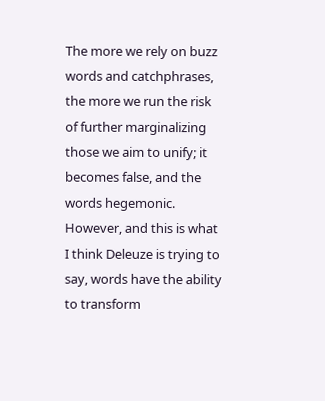The more we rely on buzz words and catchphrases, the more we run the risk of further marginalizing those we aim to unify; it becomes false, and the words hegemonic. However, and this is what I think Deleuze is trying to say, words have the ability to transform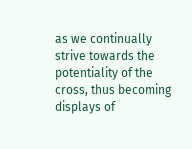as we continually strive towards the potentiality of the cross, thus becoming displays of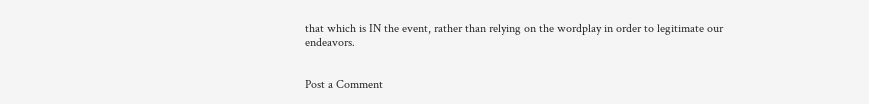that which is IN the event, rather than relying on the wordplay in order to legitimate our endeavors.


Post a Comment